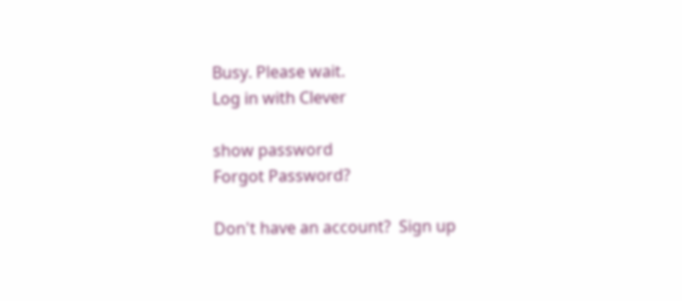Busy. Please wait.
Log in with Clever

show password
Forgot Password?

Don't have an account?  Sign up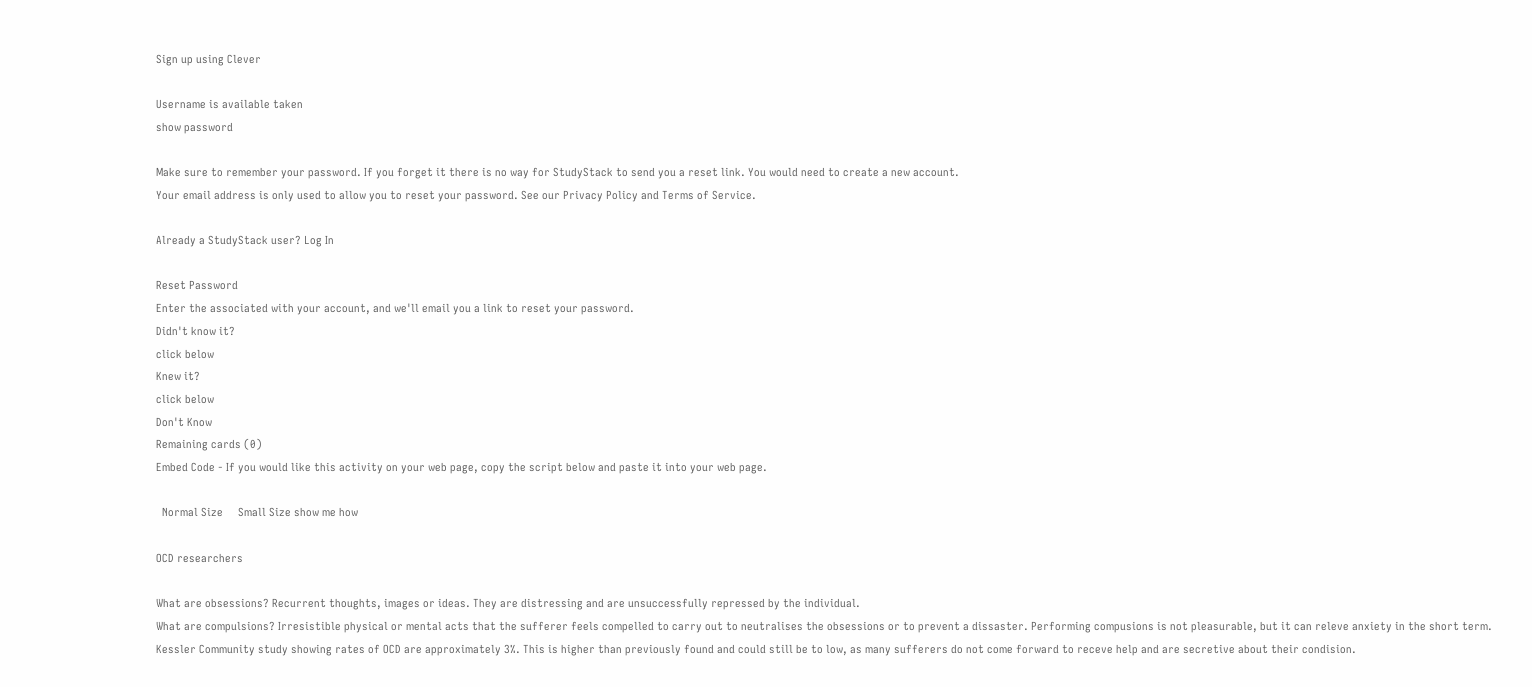Sign up using Clever

Username is available taken
show password

Make sure to remember your password. If you forget it there is no way for StudyStack to send you a reset link. You would need to create a new account.
Your email address is only used to allow you to reset your password. See our Privacy Policy and Terms of Service.

Already a StudyStack user? Log In

Reset Password
Enter the associated with your account, and we'll email you a link to reset your password.
Didn't know it?
click below
Knew it?
click below
Don't Know
Remaining cards (0)
Embed Code - If you would like this activity on your web page, copy the script below and paste it into your web page.

  Normal Size     Small Size show me how

OCD researchers

What are obsessions? Recurrent thoughts, images or ideas. They are distressing and are unsuccessfully repressed by the individual.
What are compulsions? Irresistible physical or mental acts that the sufferer feels compelled to carry out to neutralises the obsessions or to prevent a dissaster. Performing compusions is not pleasurable, but it can releve anxiety in the short term.
Kessler Community study showing rates of OCD are approximately 3%. This is higher than previously found and could still be to low, as many sufferers do not come forward to receve help and are secretive about their condision.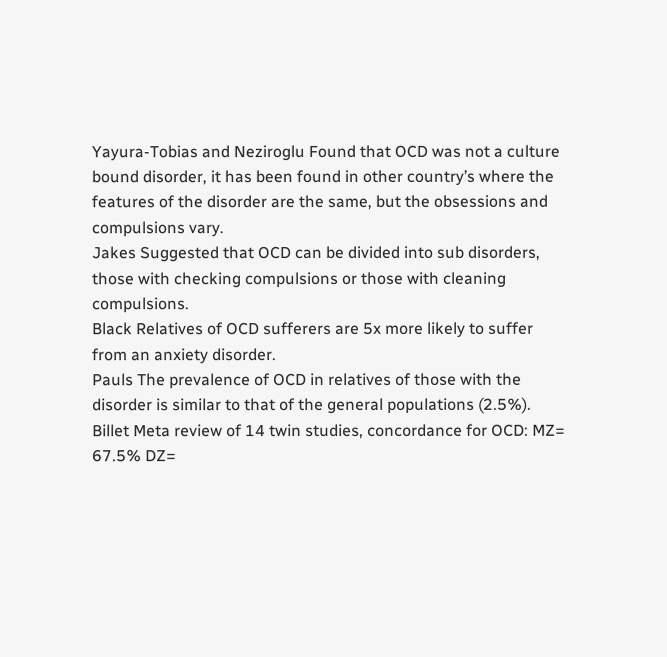Yayura-Tobias and Neziroglu Found that OCD was not a culture bound disorder, it has been found in other country’s where the features of the disorder are the same, but the obsessions and compulsions vary.
Jakes Suggested that OCD can be divided into sub disorders, those with checking compulsions or those with cleaning compulsions.
Black Relatives of OCD sufferers are 5x more likely to suffer from an anxiety disorder.
Pauls The prevalence of OCD in relatives of those with the disorder is similar to that of the general populations (2.5%).
Billet Meta review of 14 twin studies, concordance for OCD: MZ= 67.5% DZ=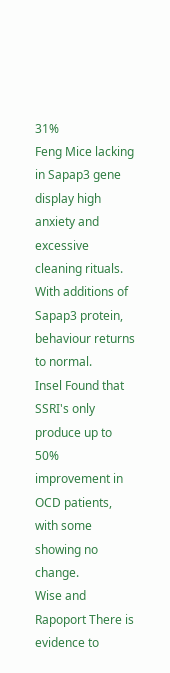31%
Feng Mice lacking in Sapap3 gene display high anxiety and excessive cleaning rituals. With additions of Sapap3 protein, behaviour returns to normal.
Insel Found that SSRI's only produce up to 50% improvement in OCD patients, with some showing no change.
Wise and Rapoport There is evidence to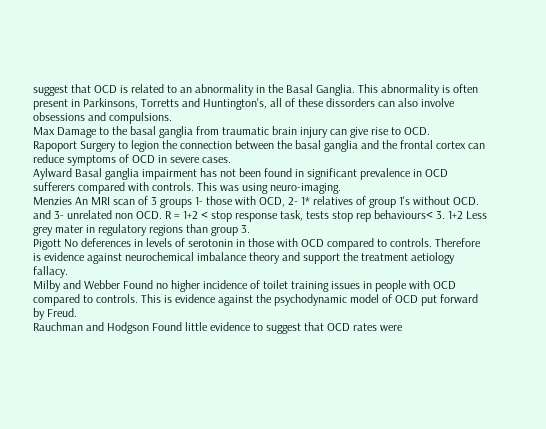suggest that OCD is related to an abnormality in the Basal Ganglia. This abnormality is often present in Parkinsons, Torretts and Huntington's, all of these dissorders can also involve obsessions and compulsions.
Max Damage to the basal ganglia from traumatic brain injury can give rise to OCD.
Rapoport Surgery to legion the connection between the basal ganglia and the frontal cortex can reduce symptoms of OCD in severe cases.
Aylward Basal ganglia impairment has not been found in significant prevalence in OCD sufferers compared with controls. This was using neuro-imaging.
Menzies An MRI scan of 3 groups 1- those with OCD, 2- 1* relatives of group 1's without OCD. and 3- unrelated non OCD. R = 1+2 < stop response task, tests stop rep behaviours< 3. 1+2 Less grey mater in regulatory regions than group 3.
Pigott No deferences in levels of serotonin in those with OCD compared to controls. Therefore is evidence against neurochemical imbalance theory and support the treatment aetiology fallacy.
Milby and Webber Found no higher incidence of toilet training issues in people with OCD compared to controls. This is evidence against the psychodynamic model of OCD put forward by Freud.
Rauchman and Hodgson Found little evidence to suggest that OCD rates were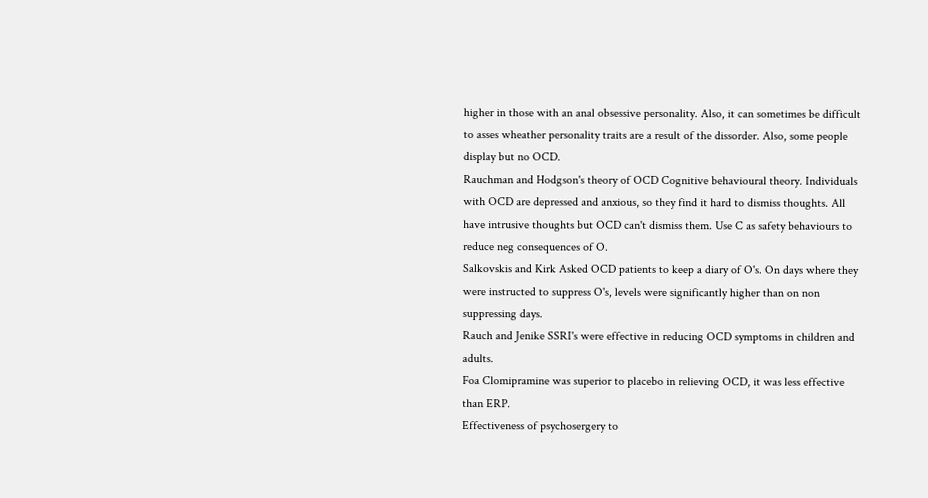higher in those with an anal obsessive personality. Also, it can sometimes be difficult to asses wheather personality traits are a result of the dissorder. Also, some people display but no OCD.
Rauchman and Hodgson's theory of OCD Cognitive behavioural theory. Individuals with OCD are depressed and anxious, so they find it hard to dismiss thoughts. All have intrusive thoughts but OCD can't dismiss them. Use C as safety behaviours to reduce neg consequences of O.
Salkovskis and Kirk Asked OCD patients to keep a diary of O's. On days where they were instructed to suppress O's, levels were significantly higher than on non suppressing days.
Rauch and Jenike SSRI's were effective in reducing OCD symptoms in children and adults.
Foa Clomipramine was superior to placebo in relieving OCD, it was less effective than ERP.
Effectiveness of psychosergery to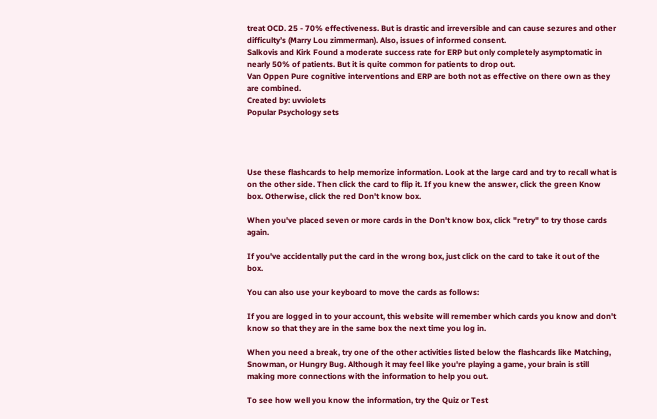treat OCD. 25 - 70% effectiveness. But is drastic and irreversible and can cause sezures and other difficulty’s (Marry Lou zimmerman). Also, issues of informed consent.
Salkovis and Kirk Found a moderate success rate for ERP but only completely asymptomatic in nearly 50% of patients. But it is quite common for patients to drop out.
Van Oppen Pure cognitive interventions and ERP are both not as effective on there own as they are combined.
Created by: uvviolets
Popular Psychology sets




Use these flashcards to help memorize information. Look at the large card and try to recall what is on the other side. Then click the card to flip it. If you knew the answer, click the green Know box. Otherwise, click the red Don't know box.

When you've placed seven or more cards in the Don't know box, click "retry" to try those cards again.

If you've accidentally put the card in the wrong box, just click on the card to take it out of the box.

You can also use your keyboard to move the cards as follows:

If you are logged in to your account, this website will remember which cards you know and don't know so that they are in the same box the next time you log in.

When you need a break, try one of the other activities listed below the flashcards like Matching, Snowman, or Hungry Bug. Although it may feel like you're playing a game, your brain is still making more connections with the information to help you out.

To see how well you know the information, try the Quiz or Test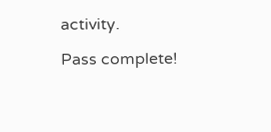activity.

Pass complete!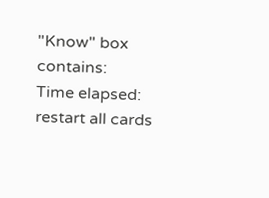"Know" box contains:
Time elapsed:
restart all cards